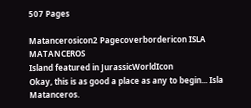507 Pages

Matancerosicon2 Pagecoverbordericon ISLA MATANCEROS
Island featured in JurassicWorldIcon
Okay, this is as good a place as any to begin... Isla Matanceros.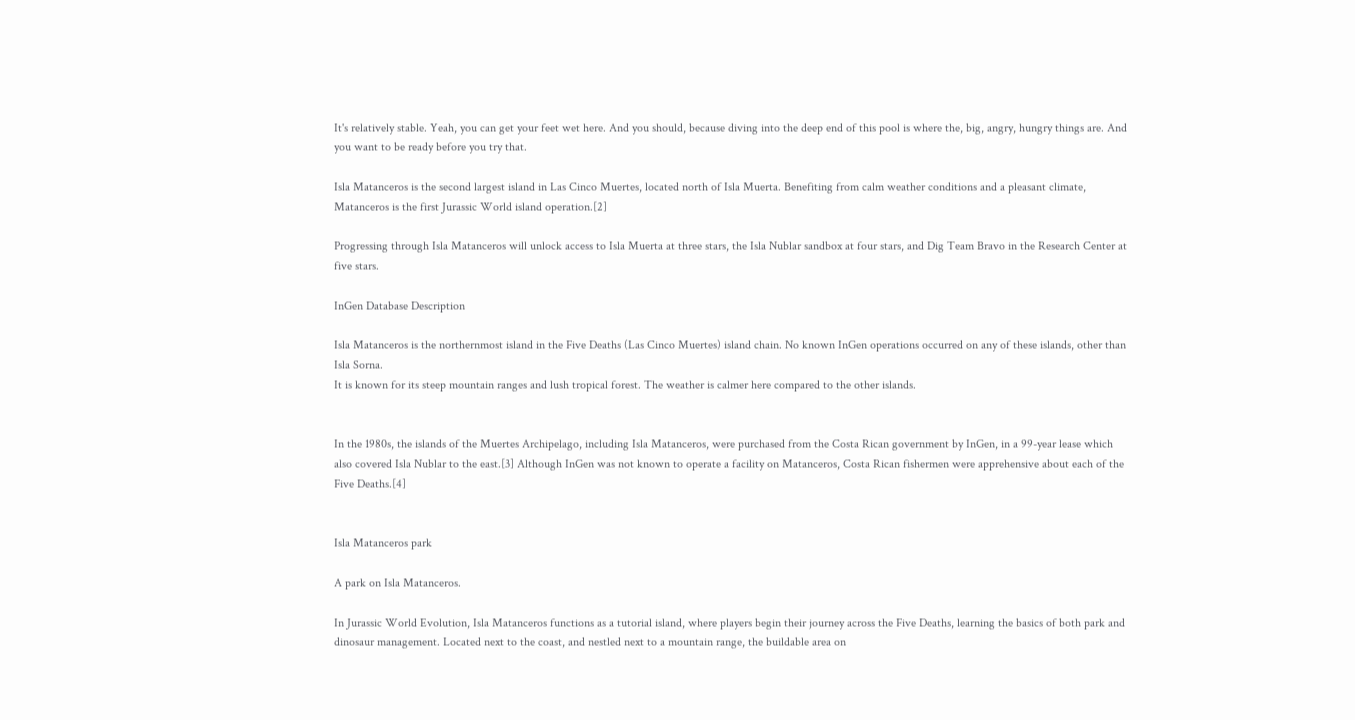It's relatively stable. Yeah, you can get your feet wet here. And you should, because diving into the deep end of this pool is where the, big, angry, hungry things are. And you want to be ready before you try that.

Isla Matanceros is the second largest island in Las Cinco Muertes, located north of Isla Muerta. Benefiting from calm weather conditions and a pleasant climate, Matanceros is the first Jurassic World island operation.[2]

Progressing through Isla Matanceros will unlock access to Isla Muerta at three stars, the Isla Nublar sandbox at four stars, and Dig Team Bravo in the Research Center at five stars.

InGen Database Description

Isla Matanceros is the northernmost island in the Five Deaths (Las Cinco Muertes) island chain. No known InGen operations occurred on any of these islands, other than Isla Sorna.
It is known for its steep mountain ranges and lush tropical forest. The weather is calmer here compared to the other islands.


In the 1980s, the islands of the Muertes Archipelago, including Isla Matanceros, were purchased from the Costa Rican government by InGen, in a 99-year lease which also covered Isla Nublar to the east.[3] Although InGen was not known to operate a facility on Matanceros, Costa Rican fishermen were apprehensive about each of the Five Deaths.[4]


Isla Matanceros park

A park on Isla Matanceros.

In Jurassic World Evolution, Isla Matanceros functions as a tutorial island, where players begin their journey across the Five Deaths, learning the basics of both park and dinosaur management. Located next to the coast, and nestled next to a mountain range, the buildable area on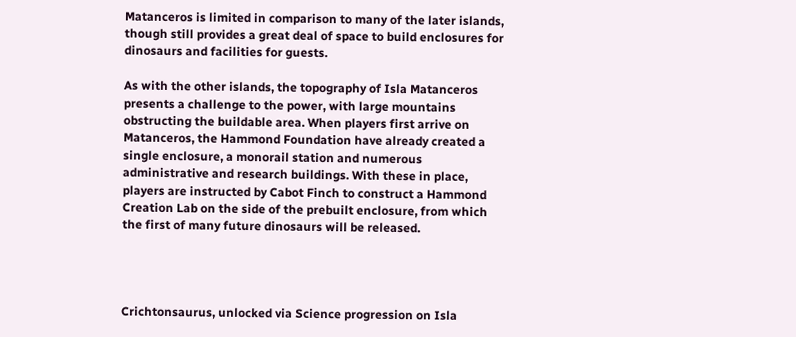Matanceros is limited in comparison to many of the later islands, though still provides a great deal of space to build enclosures for dinosaurs and facilities for guests.

As with the other islands, the topography of Isla Matanceros presents a challenge to the power, with large mountains obstructing the buildable area. When players first arrive on Matanceros, the Hammond Foundation have already created a single enclosure, a monorail station and numerous administrative and research buildings. With these in place, players are instructed by Cabot Finch to construct a Hammond Creation Lab on the side of the prebuilt enclosure, from which the first of many future dinosaurs will be released.




Crichtonsaurus, unlocked via Science progression on Isla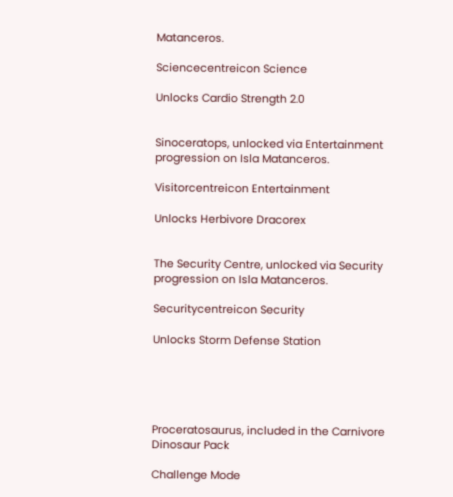Matanceros.

Sciencecentreicon Science

Unlocks Cardio Strength 2.0


Sinoceratops, unlocked via Entertainment progression on Isla Matanceros.

Visitorcentreicon Entertainment

Unlocks Herbivore Dracorex


The Security Centre, unlocked via Security progression on Isla Matanceros.

Securitycentreicon Security

Unlocks Storm Defense Station





Proceratosaurus, included in the Carnivore Dinosaur Pack

Challenge Mode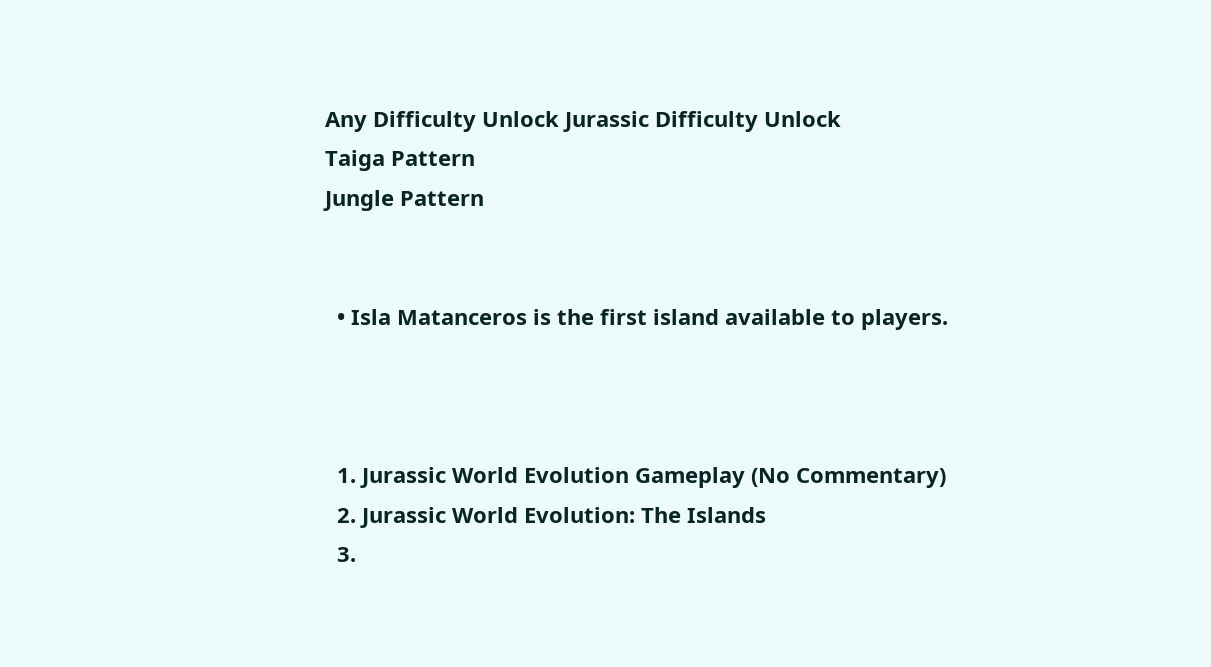Any Difficulty Unlock Jurassic Difficulty Unlock
Taiga Pattern
Jungle Pattern


  • Isla Matanceros is the first island available to players.



  1. Jurassic World Evolution Gameplay (No Commentary)
  2. Jurassic World Evolution: The Islands
  3.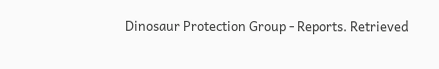Dinosaur Protection Group - Reports. Retrieved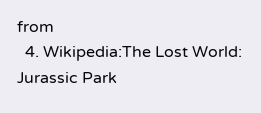from
  4. Wikipedia:The Lost World: Jurassic Park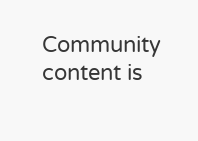Community content is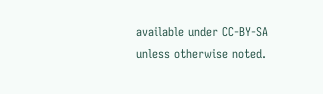available under CC-BY-SA unless otherwise noted.